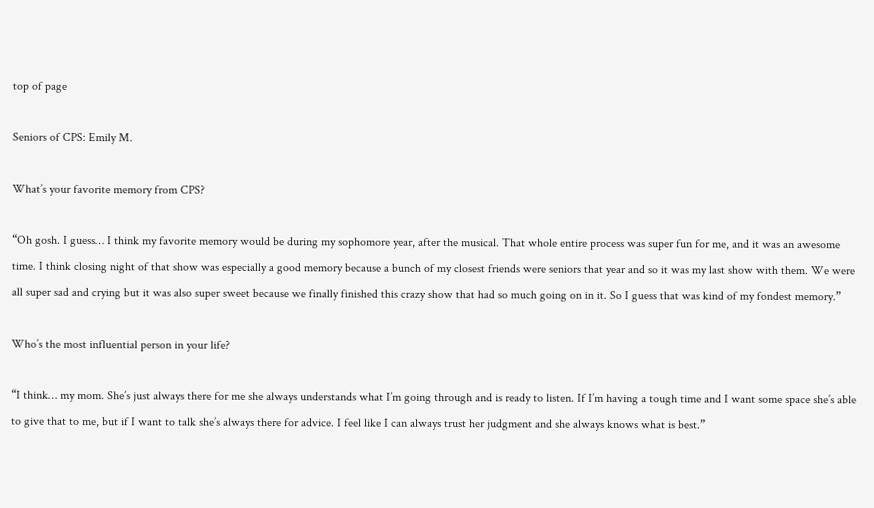top of page

Seniors of CPS: Emily M.

What’s your favorite memory from CPS?

“Oh gosh. I guess… I think my favorite memory would be during my sophomore year, after the musical. That whole entire process was super fun for me, and it was an awesome time. I think closing night of that show was especially a good memory because a bunch of my closest friends were seniors that year and so it was my last show with them. We were all super sad and crying but it was also super sweet because we finally finished this crazy show that had so much going on in it. So I guess that was kind of my fondest memory.”

Who’s the most influential person in your life?

“I think… my mom. She’s just always there for me she always understands what I’m going through and is ready to listen. If I’m having a tough time and I want some space she’s able to give that to me, but if I want to talk she’s always there for advice. I feel like I can always trust her judgment and she always knows what is best.”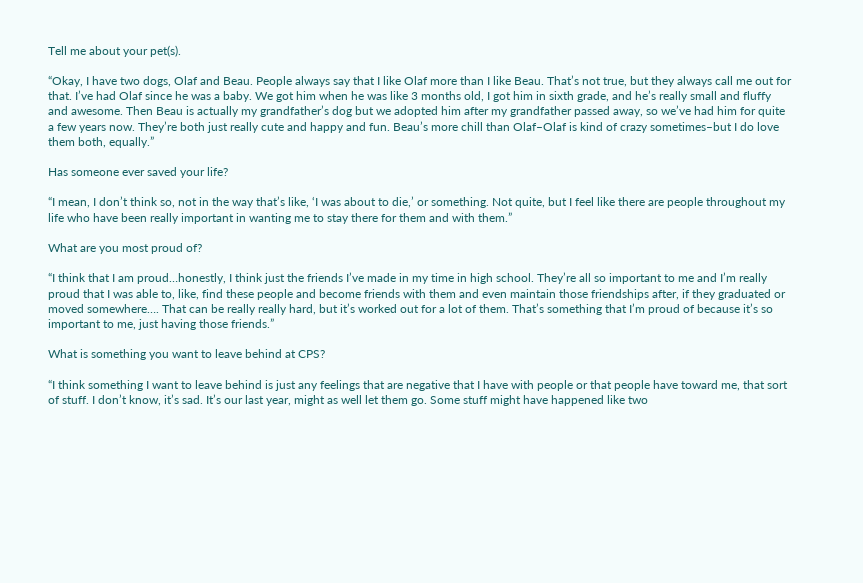Tell me about your pet(s).

“Okay, I have two dogs, Olaf and Beau. People always say that I like Olaf more than I like Beau. That’s not true, but they always call me out for that. I’ve had Olaf since he was a baby. We got him when he was like 3 months old, I got him in sixth grade, and he’s really small and fluffy and awesome. Then Beau is actually my grandfather’s dog but we adopted him after my grandfather passed away, so we’ve had him for quite a few years now. They’re both just really cute and happy and fun. Beau’s more chill than Olaf–Olaf is kind of crazy sometimes–but I do love them both, equally.”

Has someone ever saved your life?

“I mean, I don’t think so, not in the way that’s like, ‘I was about to die,’ or something. Not quite, but I feel like there are people throughout my life who have been really important in wanting me to stay there for them and with them.”

What are you most proud of?

“I think that I am proud…honestly, I think just the friends I’ve made in my time in high school. They’re all so important to me and I’m really proud that I was able to, like, find these people and become friends with them and even maintain those friendships after, if they graduated or moved somewhere…. That can be really really hard, but it’s worked out for a lot of them. That’s something that I’m proud of because it’s so important to me, just having those friends.”

What is something you want to leave behind at CPS?

“I think something I want to leave behind is just any feelings that are negative that I have with people or that people have toward me, that sort of stuff. I don’t know, it’s sad. It’s our last year, might as well let them go. Some stuff might have happened like two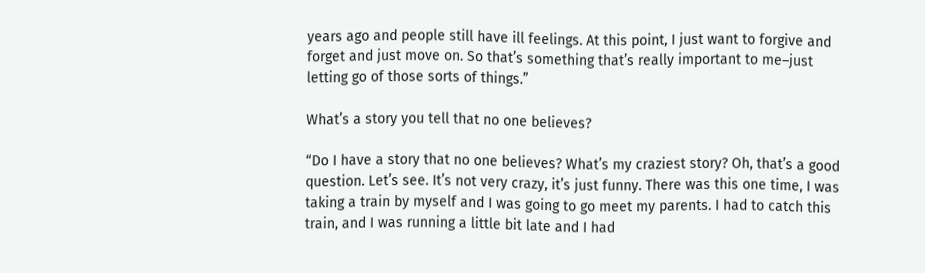years ago and people still have ill feelings. At this point, I just want to forgive and forget and just move on. So that’s something that’s really important to me–just letting go of those sorts of things.”

What’s a story you tell that no one believes?

“Do I have a story that no one believes? What’s my craziest story? Oh, that’s a good question. Let’s see. It’s not very crazy, it’s just funny. There was this one time, I was taking a train by myself and I was going to go meet my parents. I had to catch this train, and I was running a little bit late and I had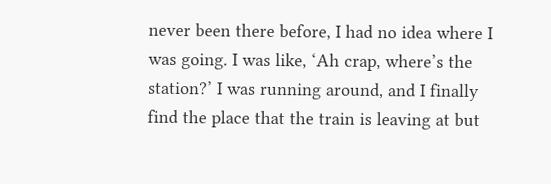never been there before, I had no idea where I was going. I was like, ‘Ah crap, where’s the station?’ I was running around, and I finally find the place that the train is leaving at but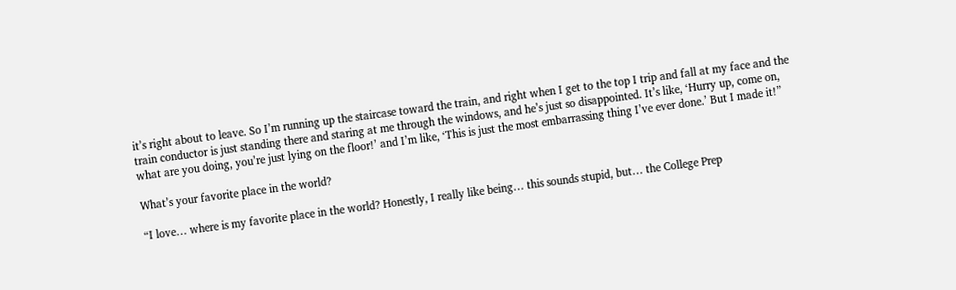it’s right about to leave. So I’m running up the staircase toward the train, and right when I get to the top I trip and fall at my face and the train conductor is just standing there and staring at me through the windows, and he’s just so disappointed. It’s like, ‘Hurry up, come on, what are you doing, you’re just lying on the floor!’ and I’m like, ‘This is just the most embarrassing thing I’ve ever done.’ But I made it!”

What’s your favorite place in the world?

“I love… where is my favorite place in the world? Honestly, I really like being… this sounds stupid, but… the College Prep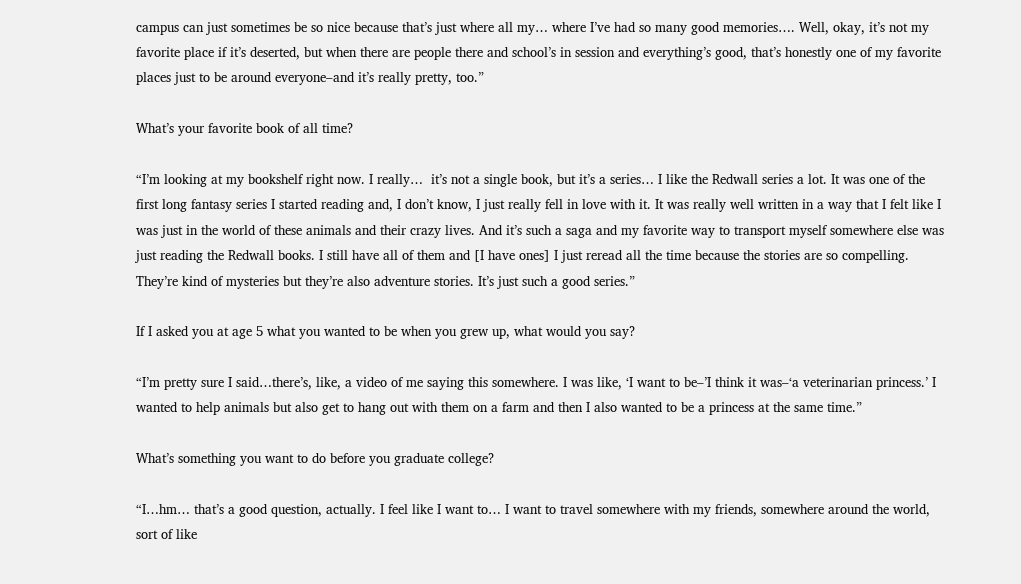campus can just sometimes be so nice because that’s just where all my… where I’ve had so many good memories…. Well, okay, it’s not my favorite place if it’s deserted, but when there are people there and school’s in session and everything’s good, that’s honestly one of my favorite places just to be around everyone–and it’s really pretty, too.”

What’s your favorite book of all time?

“I’m looking at my bookshelf right now. I really…  it’s not a single book, but it’s a series… I like the Redwall series a lot. It was one of the first long fantasy series I started reading and, I don’t know, I just really fell in love with it. It was really well written in a way that I felt like I was just in the world of these animals and their crazy lives. And it’s such a saga and my favorite way to transport myself somewhere else was just reading the Redwall books. I still have all of them and [I have ones] I just reread all the time because the stories are so compelling. They’re kind of mysteries but they’re also adventure stories. It’s just such a good series.”

If I asked you at age 5 what you wanted to be when you grew up, what would you say?

“I’m pretty sure I said…there’s, like, a video of me saying this somewhere. I was like, ‘I want to be–’I think it was–‘a veterinarian princess.’ I wanted to help animals but also get to hang out with them on a farm and then I also wanted to be a princess at the same time.”

What’s something you want to do before you graduate college?

“I…hm… that’s a good question, actually. I feel like I want to… I want to travel somewhere with my friends, somewhere around the world, sort of like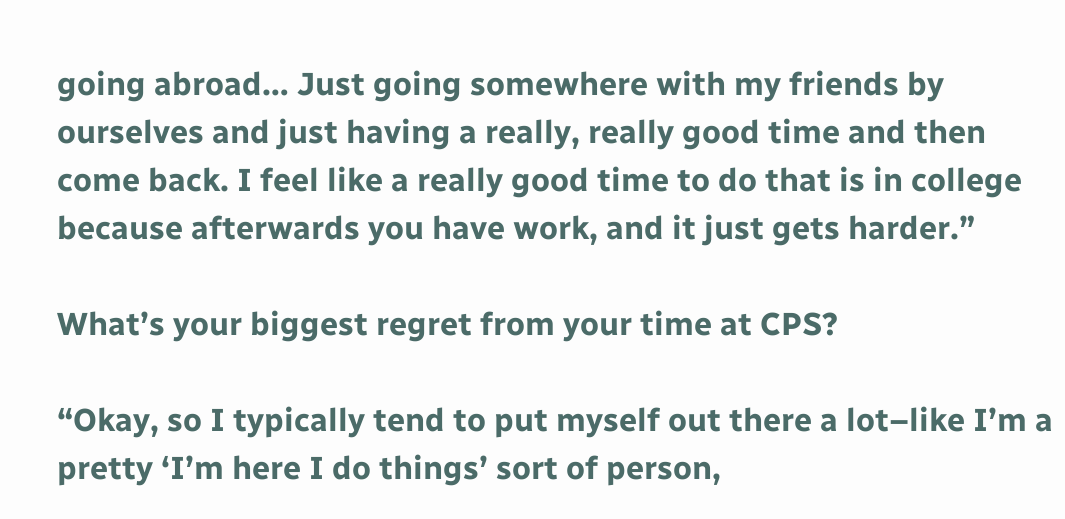going abroad… Just going somewhere with my friends by ourselves and just having a really, really good time and then come back. I feel like a really good time to do that is in college because afterwards you have work, and it just gets harder.”

What’s your biggest regret from your time at CPS?

“Okay, so I typically tend to put myself out there a lot–like I’m a pretty ‘I’m here I do things’ sort of person,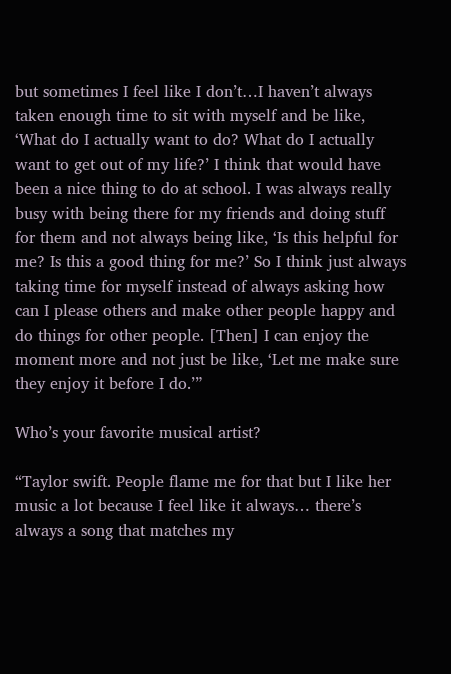but sometimes I feel like I don’t…I haven’t always taken enough time to sit with myself and be like, ‘What do I actually want to do? What do I actually want to get out of my life?’ I think that would have been a nice thing to do at school. I was always really busy with being there for my friends and doing stuff for them and not always being like, ‘Is this helpful for me? Is this a good thing for me?’ So I think just always taking time for myself instead of always asking how can I please others and make other people happy and do things for other people. [Then] I can enjoy the moment more and not just be like, ‘Let me make sure they enjoy it before I do.’”

Who’s your favorite musical artist?

“Taylor swift. People flame me for that but I like her music a lot because I feel like it always… there’s always a song that matches my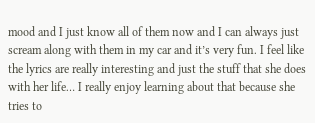mood and I just know all of them now and I can always just scream along with them in my car and it’s very fun. I feel like the lyrics are really interesting and just the stuff that she does with her life… I really enjoy learning about that because she tries to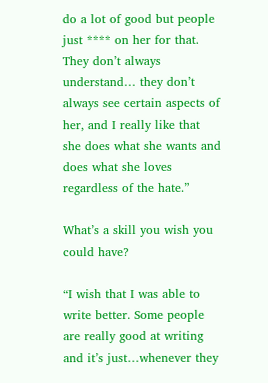do a lot of good but people just **** on her for that. They don’t always understand… they don’t always see certain aspects of her, and I really like that she does what she wants and does what she loves regardless of the hate.”

What’s a skill you wish you could have?

“I wish that I was able to write better. Some people are really good at writing and it’s just…whenever they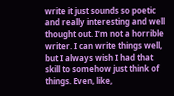write it just sounds so poetic and really interesting and well thought out. I’m not a horrible writer. I can write things well, but I always wish I had that skill to somehow just think of things. Even, like,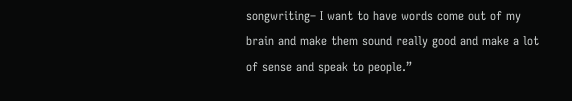songwriting– I want to have words come out of my brain and make them sound really good and make a lot of sense and speak to people.”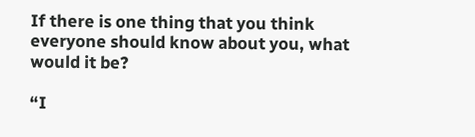If there is one thing that you think everyone should know about you, what would it be?

“I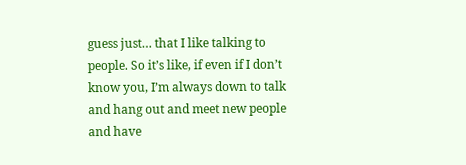guess just… that I like talking to people. So it’s like, if even if I don’t know you, I’m always down to talk and hang out and meet new people and have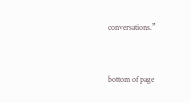conversations.”


bottom of page